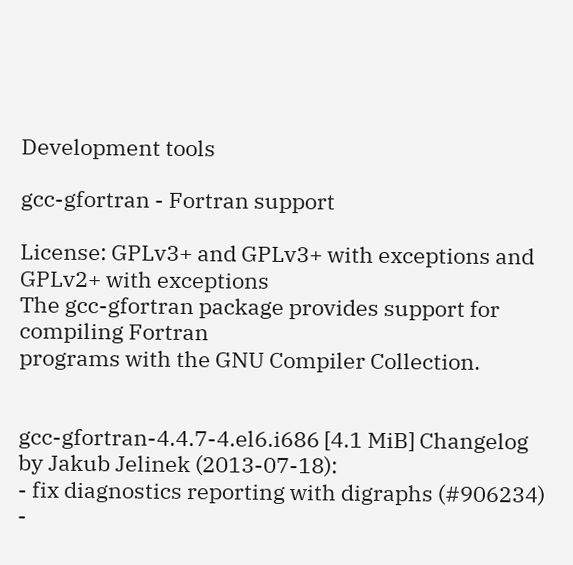Development tools

gcc-gfortran - Fortran support

License: GPLv3+ and GPLv3+ with exceptions and GPLv2+ with exceptions
The gcc-gfortran package provides support for compiling Fortran
programs with the GNU Compiler Collection.


gcc-gfortran-4.4.7-4.el6.i686 [4.1 MiB] Changelog by Jakub Jelinek (2013-07-18):
- fix diagnostics reporting with digraphs (#906234)
-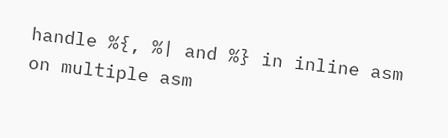handle %{, %| and %} in inline asm on multiple asm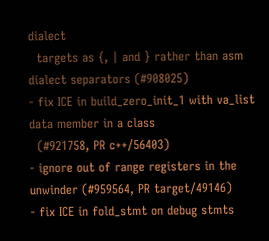dialect
  targets as {, | and } rather than asm dialect separators (#908025)
- fix ICE in build_zero_init_1 with va_list data member in a class
  (#921758, PR c++/56403)
- ignore out of range registers in the unwinder (#959564, PR target/49146)
- fix ICE in fold_stmt on debug stmts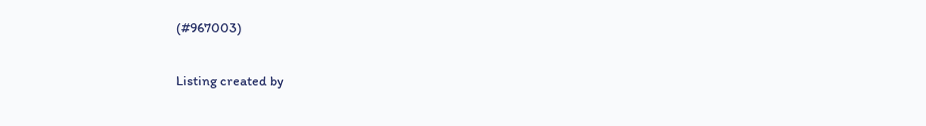(#967003)

Listing created by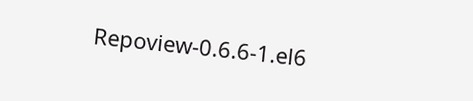Repoview-0.6.6-1.el6